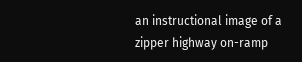an instructional image of a zipper highway on-ramp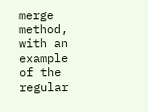merge method, with an example of the regular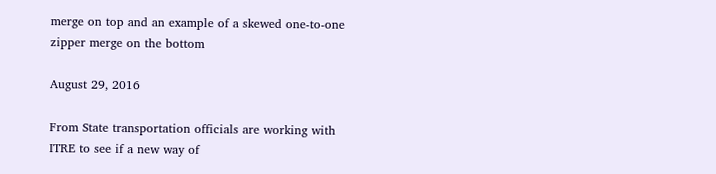merge on top and an example of a skewed one-to-one zipper merge on the bottom

August 29, 2016

From State transportation officials are working with ITRE to see if a new way of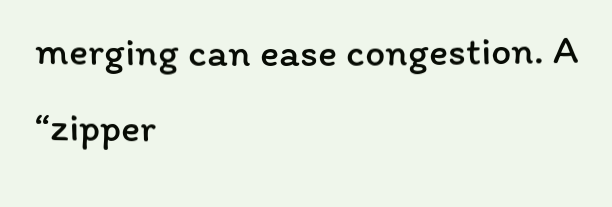merging can ease congestion. A “zipper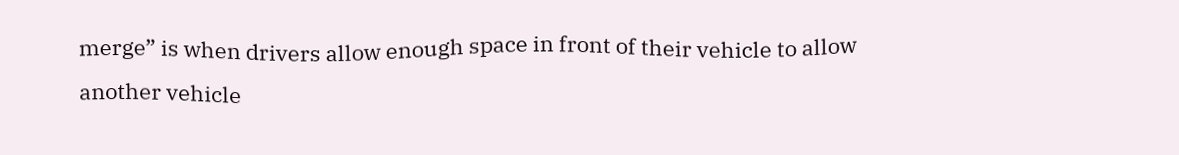merge” is when drivers allow enough space in front of their vehicle to allow another vehicle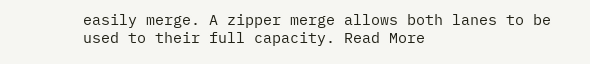easily merge. A zipper merge allows both lanes to be used to their full capacity. Read More